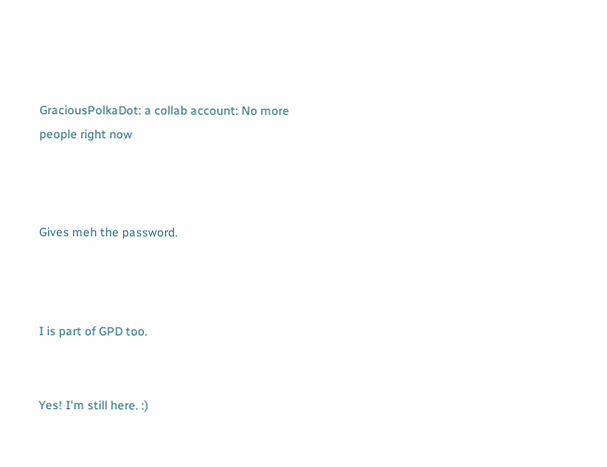GraciousPolkaDot: a collab account: No more people right now



Gives meh the password.



I is part of GPD too.


Yes! I'm still here. :)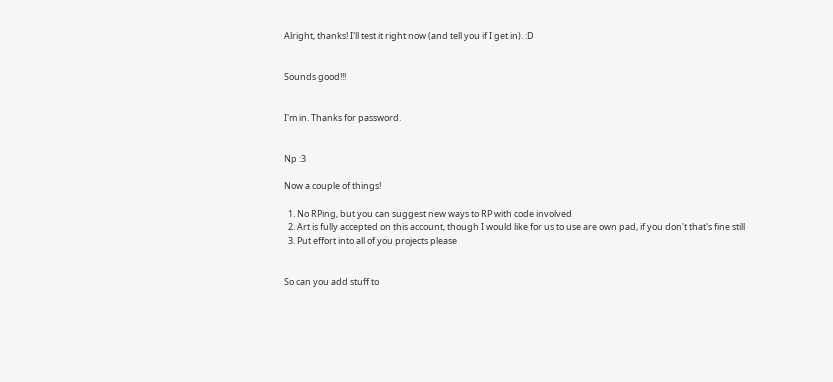Alright, thanks! I'll test it right now (and tell you if I get in). :D


Sounds good!!!


I'm in. Thanks for password.


Np :3

Now a couple of things!

  1. No RPing, but you can suggest new ways to RP with code involved
  2. Art is fully accepted on this account, though I would like for us to use are own pad, if you don't that's fine still
  3. Put effort into all of you projects please


So can you add stuff to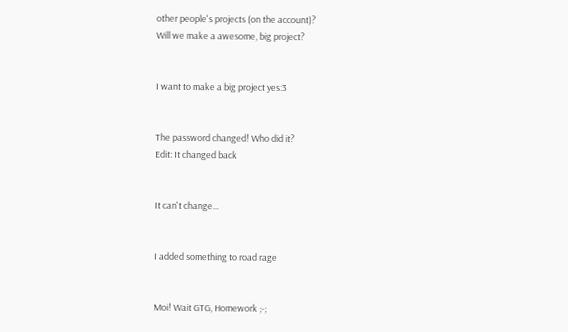other people's projects (on the account)?
Will we make a awesome, big project?


I want to make a big project yes:3


The password changed! Who did it?
Edit: It changed back


It can't change...


I added something to road rage


Moi! Wait GTG, Homework ;-;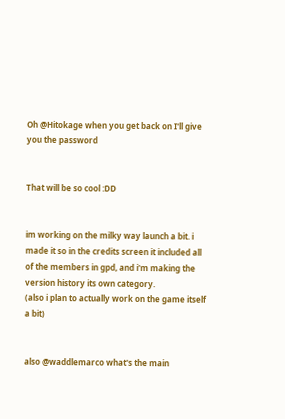Oh @Hitokage when you get back on I'll give you the password


That will be so cool :DD


im working on the milky way launch a bit. i made it so in the credits screen it included all of the members in gpd, and i'm making the version history its own category.
(also i plan to actually work on the game itself a bit)


also @waddlemarco what's the main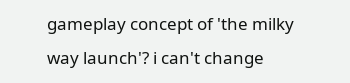gameplay concept of 'the milky way launch'? i can't change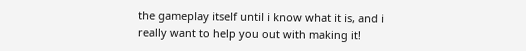the gameplay itself until i know what it is, and i really want to help you out with making it!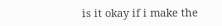is it okay if i make the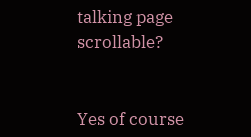talking page scrollable?


Yes of course